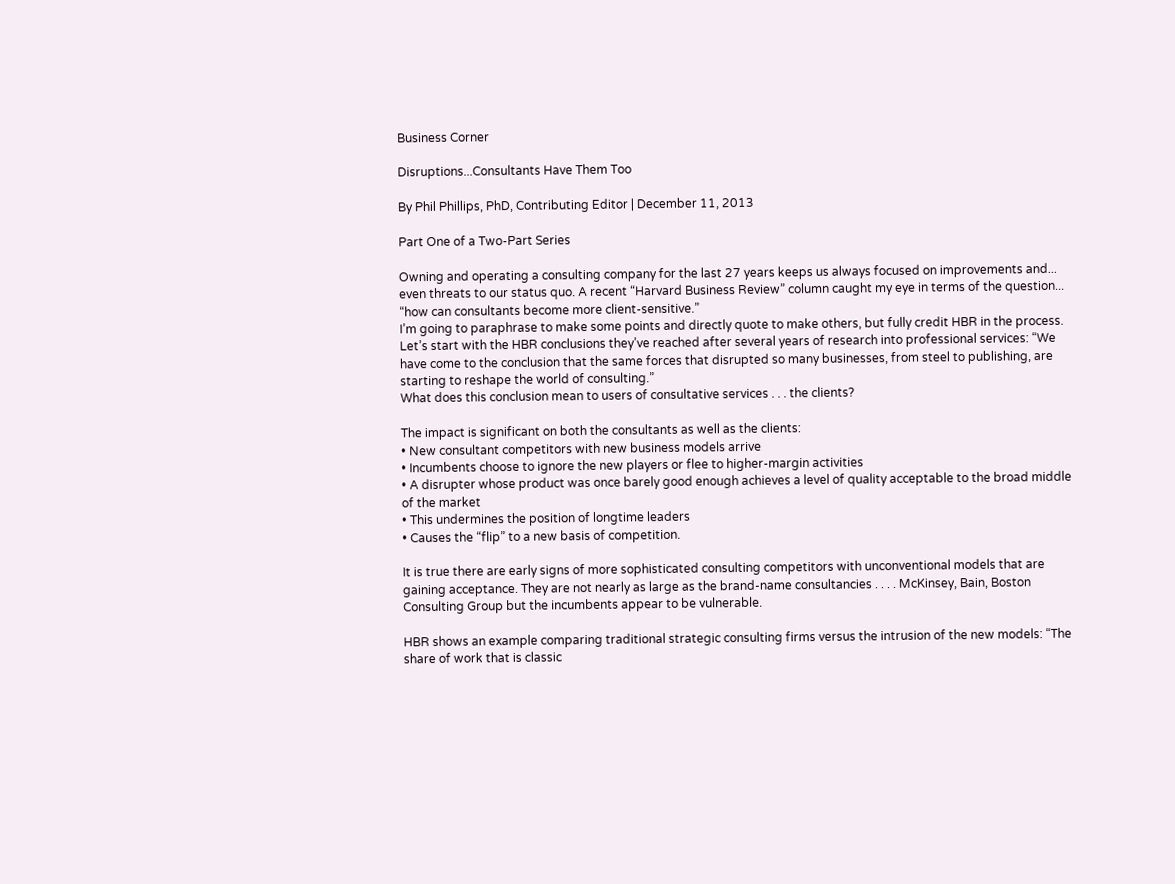Business Corner

Disruptions...Consultants Have Them Too

By Phil Phillips, PhD, Contributing Editor | December 11, 2013

Part One of a Two-Part Series

Owning and operating a consulting company for the last 27 years keeps us always focused on improvements and... even threats to our status quo. A recent “Harvard Business Review” column caught my eye in terms of the question... “how can consultants become more client-sensitive.”
I’m going to paraphrase to make some points and directly quote to make others, but fully credit HBR in the process.
Let’s start with the HBR conclusions they’ve reached after several years of research into professional services: “We have come to the conclusion that the same forces that disrupted so many businesses, from steel to publishing, are starting to reshape the world of consulting.”
What does this conclusion mean to users of consultative services . . . the clients?

The impact is significant on both the consultants as well as the clients:
• New consultant competitors with new business models arrive
• Incumbents choose to ignore the new players or flee to higher-margin activities
• A disrupter whose product was once barely good enough achieves a level of quality acceptable to the broad middle of the market
• This undermines the position of longtime leaders
• Causes the “flip” to a new basis of competition.

It is true there are early signs of more sophisticated consulting competitors with unconventional models that are gaining acceptance. They are not nearly as large as the brand-name consultancies . . . . McKinsey, Bain, Boston Consulting Group but the incumbents appear to be vulnerable.

HBR shows an example comparing traditional strategic consulting firms versus the intrusion of the new models: “The share of work that is classic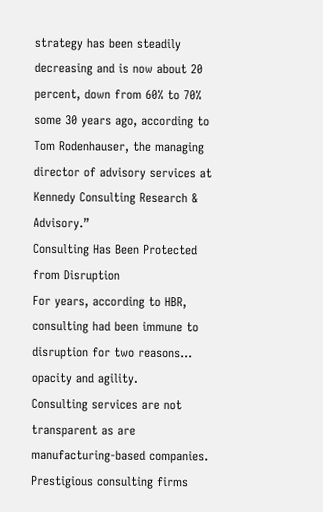strategy has been steadily decreasing and is now about 20 percent, down from 60% to 70% some 30 years ago, according to Tom Rodenhauser, the managing director of advisory services at Kennedy Consulting Research & Advisory.”
Consulting Has Been Protected from Disruption
For years, according to HBR, consulting had been immune to disruption for two reasons... opacity and agility.
Consulting services are not transparent as are manufacturing-based companies. Prestigious consulting firms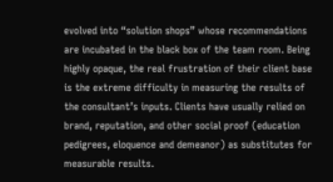evolved into “solution shops” whose recommendations are incubated in the black box of the team room. Being highly opaque, the real frustration of their client base is the extreme difficulty in measuring the results of the consultant’s inputs. Clients have usually relied on brand, reputation, and other social proof (education pedigrees, eloquence and demeanor) as substitutes for measurable results.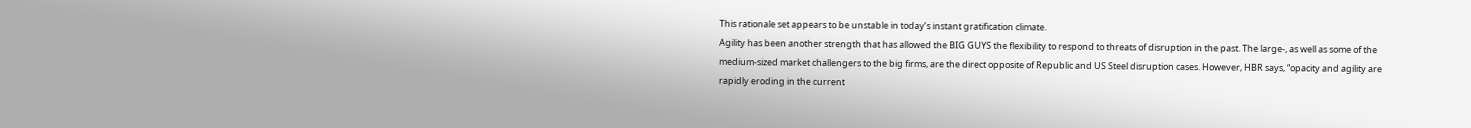This rationale set appears to be unstable in today’s instant gratification climate.
Agility has been another strength that has allowed the BIG GUYS the flexibility to respond to threats of disruption in the past. The large-, as well as some of the medium-sized market challengers to the big firms, are the direct opposite of Republic and US Steel disruption cases. However, HBR says, “opacity and agility are rapidly eroding in the current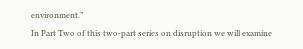environment.”
In Part Two of this two-part series on disruption we will examine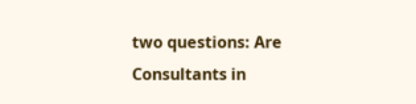two questions: Are Consultants in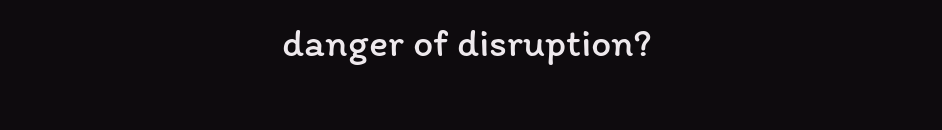danger of disruption?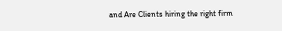and Are Clients hiring the right firm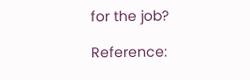for the job?

Reference: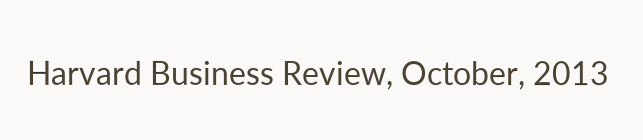Harvard Business Review, October, 2013